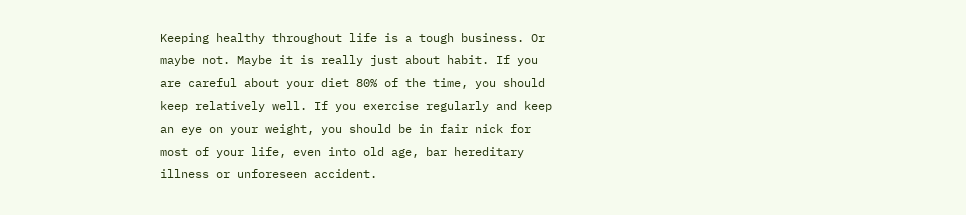Keeping healthy throughout life is a tough business. Or maybe not. Maybe it is really just about habit. If you are careful about your diet 80% of the time, you should keep relatively well. If you exercise regularly and keep an eye on your weight, you should be in fair nick for most of your life, even into old age, bar hereditary illness or unforeseen accident.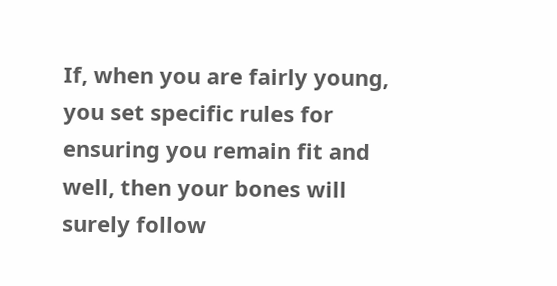If, when you are fairly young, you set specific rules for ensuring you remain fit and well, then your bones will surely follow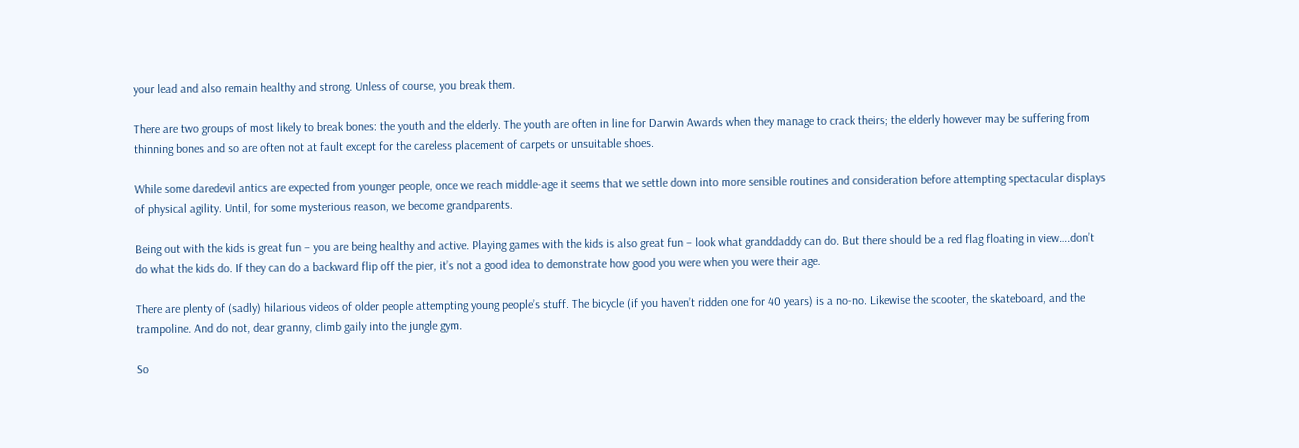your lead and also remain healthy and strong. Unless of course, you break them.

There are two groups of most likely to break bones: the youth and the elderly. The youth are often in line for Darwin Awards when they manage to crack theirs; the elderly however may be suffering from thinning bones and so are often not at fault except for the careless placement of carpets or unsuitable shoes.

While some daredevil antics are expected from younger people, once we reach middle-age it seems that we settle down into more sensible routines and consideration before attempting spectacular displays of physical agility. Until, for some mysterious reason, we become grandparents.

Being out with the kids is great fun – you are being healthy and active. Playing games with the kids is also great fun – look what granddaddy can do. But there should be a red flag floating in view….don’t do what the kids do. If they can do a backward flip off the pier, it’s not a good idea to demonstrate how good you were when you were their age.

There are plenty of (sadly) hilarious videos of older people attempting young people’s stuff. The bicycle (if you haven’t ridden one for 40 years) is a no-no. Likewise the scooter, the skateboard, and the trampoline. And do not, dear granny, climb gaily into the jungle gym.

So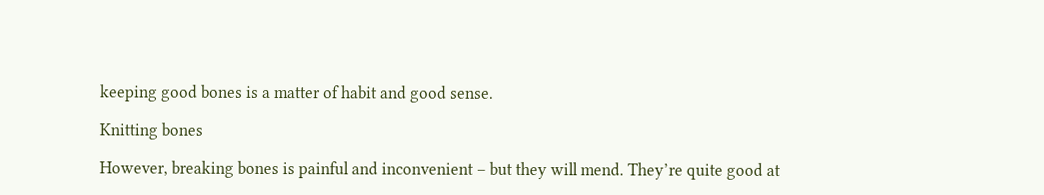keeping good bones is a matter of habit and good sense.

Knitting bones

However, breaking bones is painful and inconvenient – but they will mend. They’re quite good at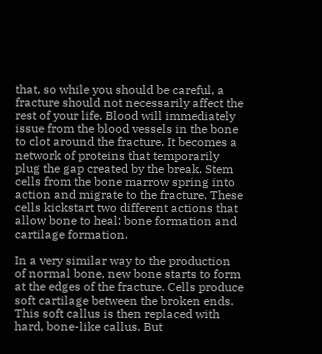that, so while you should be careful, a fracture should not necessarily affect the rest of your life. Blood will immediately issue from the blood vessels in the bone to clot around the fracture. It becomes a network of proteins that temporarily plug the gap created by the break. Stem cells from the bone marrow spring into action and migrate to the fracture. These cells kickstart two different actions that allow bone to heal: bone formation and cartilage formation.

In a very similar way to the production of normal bone, new bone starts to form at the edges of the fracture. Cells produce soft cartilage between the broken ends. This soft callus is then replaced with hard, bone-like callus. But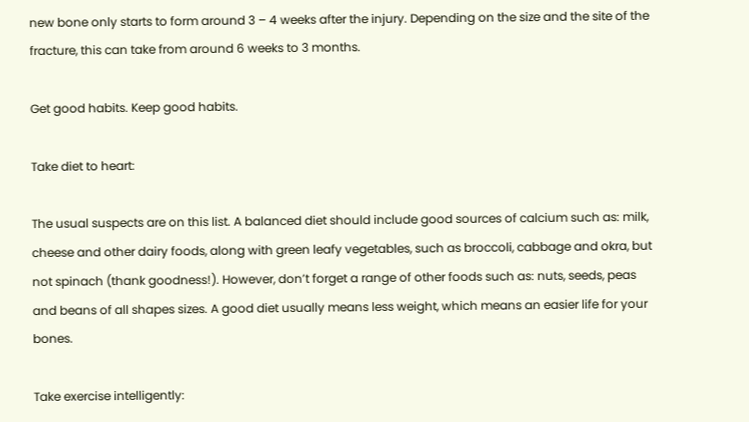new bone only starts to form around 3 – 4 weeks after the injury. Depending on the size and the site of the fracture, this can take from around 6 weeks to 3 months.

Get good habits. Keep good habits.

Take diet to heart:

The usual suspects are on this list. A balanced diet should include good sources of calcium such as: milk, cheese and other dairy foods, along with green leafy vegetables, such as broccoli, cabbage and okra, but not spinach (thank goodness!). However, don’t forget a range of other foods such as: nuts, seeds, peas and beans of all shapes sizes. A good diet usually means less weight, which means an easier life for your bones.

Take exercise intelligently: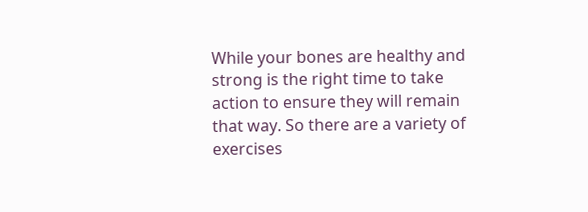While your bones are healthy and strong is the right time to take action to ensure they will remain that way. So there are a variety of exercises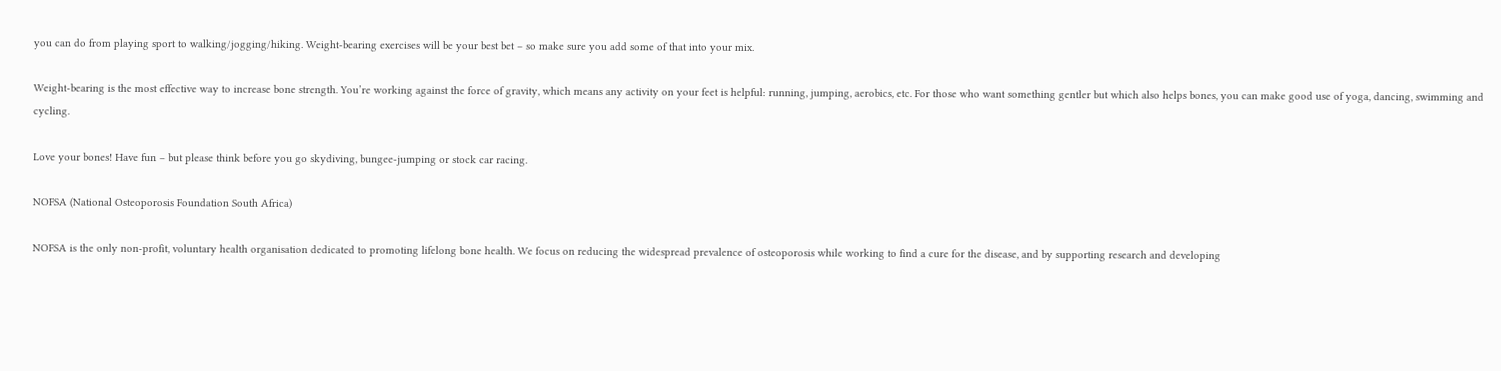you can do from playing sport to walking/jogging/hiking. Weight-bearing exercises will be your best bet – so make sure you add some of that into your mix.

Weight-bearing is the most effective way to increase bone strength. You’re working against the force of gravity, which means any activity on your feet is helpful: running, jumping, aerobics, etc. For those who want something gentler but which also helps bones, you can make good use of yoga, dancing, swimming and cycling.

Love your bones! Have fun – but please think before you go skydiving, bungee-jumping or stock car racing.

NOFSA (National Osteoporosis Foundation South Africa)

NOFSA is the only non-profit, voluntary health organisation dedicated to promoting lifelong bone health. We focus on reducing the widespread prevalence of osteoporosis while working to find a cure for the disease, and by supporting research and developing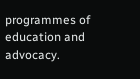programmes of education and advocacy.